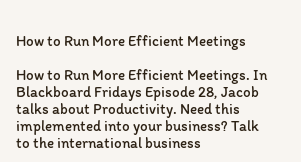How to Run More Efficient Meetings

How to Run More Efficient Meetings. In Blackboard Fridays Episode 28, Jacob talks about Productivity. Need this implemented into your business? Talk to the international business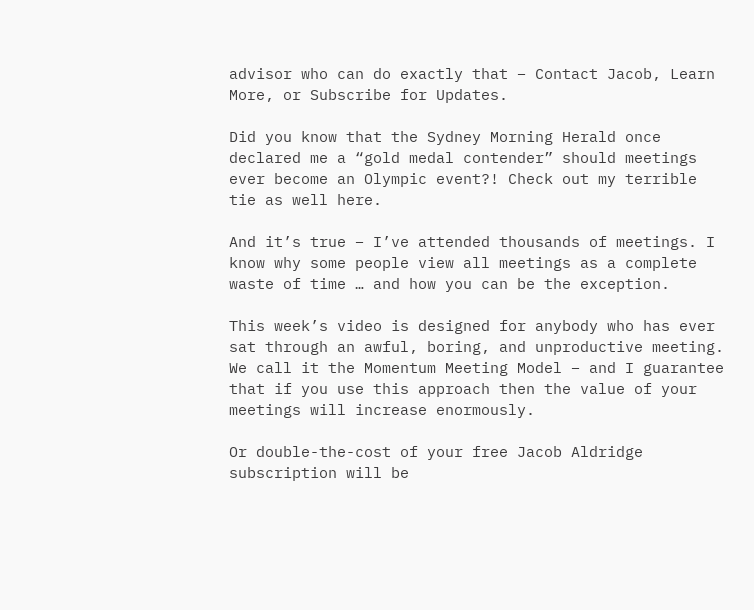advisor who can do exactly that – Contact Jacob, Learn More, or Subscribe for Updates.

Did you know that the Sydney Morning Herald once declared me a “gold medal contender” should meetings ever become an Olympic event?! Check out my terrible tie as well here.

And it’s true – I’ve attended thousands of meetings. I know why some people view all meetings as a complete waste of time … and how you can be the exception.

This week’s video is designed for anybody who has ever sat through an awful, boring, and unproductive meeting. We call it the Momentum Meeting Model – and I guarantee that if you use this approach then the value of your meetings will increase enormously.

Or double-the-cost of your free Jacob Aldridge subscription will be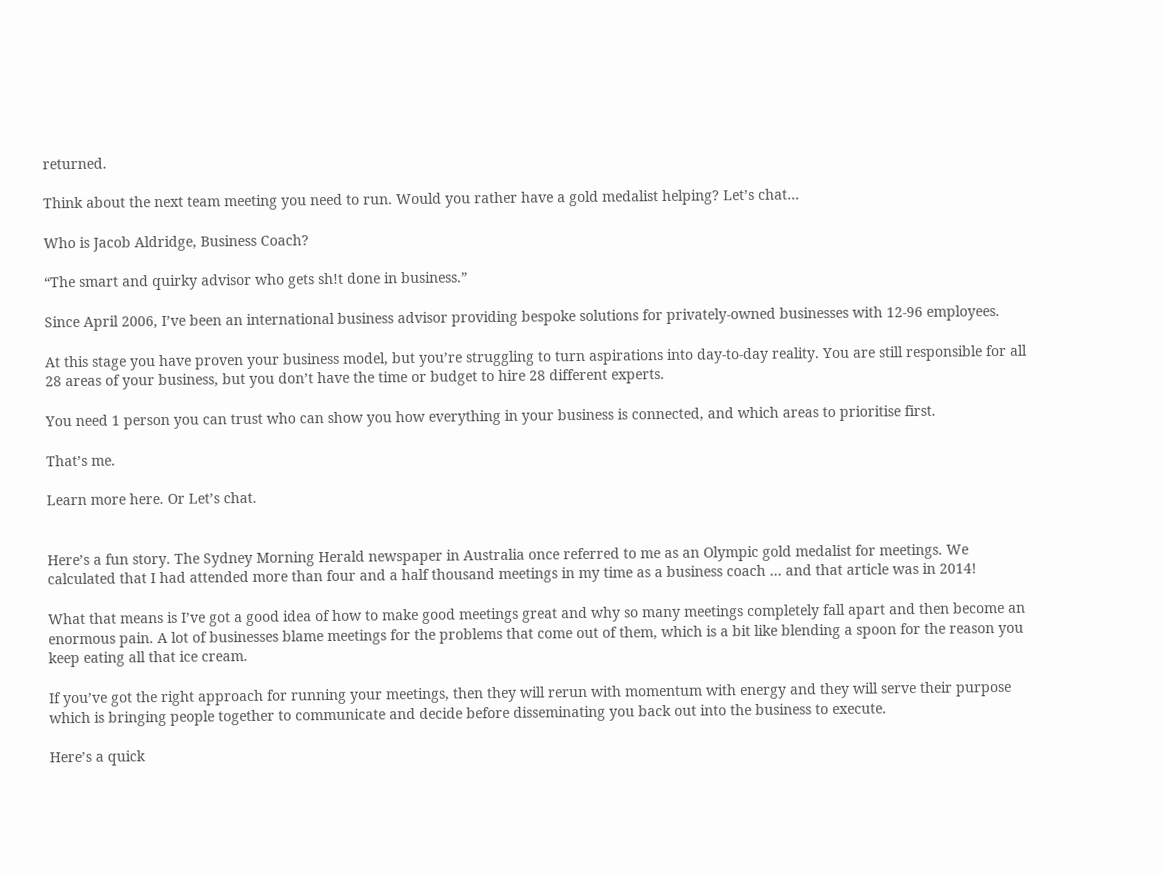returned.

Think about the next team meeting you need to run. Would you rather have a gold medalist helping? Let’s chat…

Who is Jacob Aldridge, Business Coach?

“The smart and quirky advisor who gets sh!t done in business.”

Since April 2006, I’ve been an international business advisor providing bespoke solutions for privately-owned businesses with 12-96 employees.

At this stage you have proven your business model, but you’re struggling to turn aspirations into day-to-day reality. You are still responsible for all 28 areas of your business, but you don’t have the time or budget to hire 28 different experts.

You need 1 person you can trust who can show you how everything in your business is connected, and which areas to prioritise first.

That’s me.

Learn more here. Or Let’s chat.


Here’s a fun story. The Sydney Morning Herald newspaper in Australia once referred to me as an Olympic gold medalist for meetings. We calculated that I had attended more than four and a half thousand meetings in my time as a business coach … and that article was in 2014!

What that means is I’ve got a good idea of how to make good meetings great and why so many meetings completely fall apart and then become an enormous pain. A lot of businesses blame meetings for the problems that come out of them, which is a bit like blending a spoon for the reason you keep eating all that ice cream.

If you’ve got the right approach for running your meetings, then they will rerun with momentum with energy and they will serve their purpose which is bringing people together to communicate and decide before disseminating you back out into the business to execute.

Here’s a quick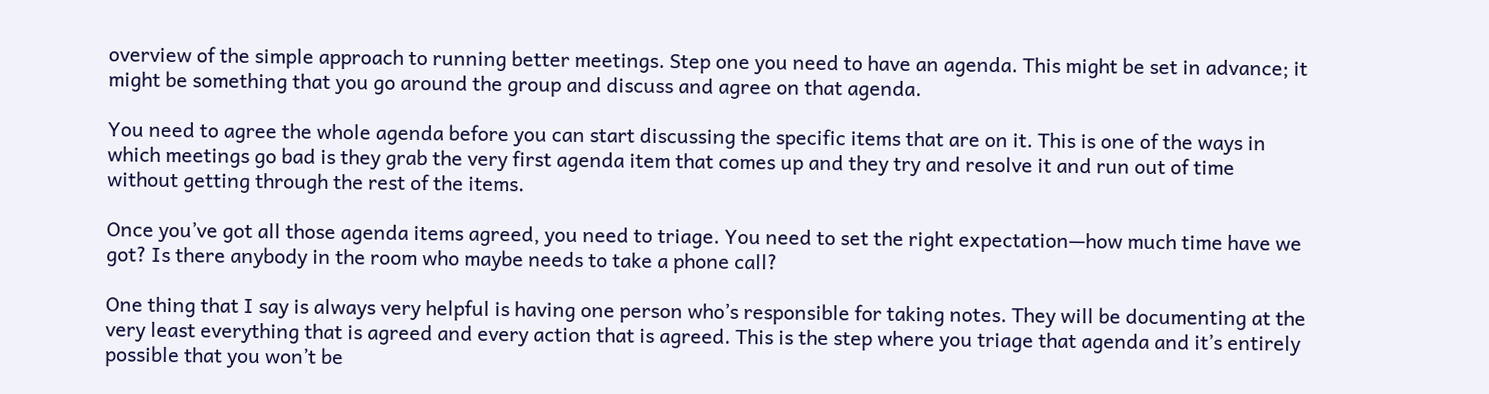overview of the simple approach to running better meetings. Step one you need to have an agenda. This might be set in advance; it might be something that you go around the group and discuss and agree on that agenda.

You need to agree the whole agenda before you can start discussing the specific items that are on it. This is one of the ways in which meetings go bad is they grab the very first agenda item that comes up and they try and resolve it and run out of time without getting through the rest of the items.

Once you’ve got all those agenda items agreed, you need to triage. You need to set the right expectation—how much time have we got? Is there anybody in the room who maybe needs to take a phone call?

One thing that I say is always very helpful is having one person who’s responsible for taking notes. They will be documenting at the very least everything that is agreed and every action that is agreed. This is the step where you triage that agenda and it’s entirely possible that you won’t be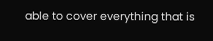able to cover everything that is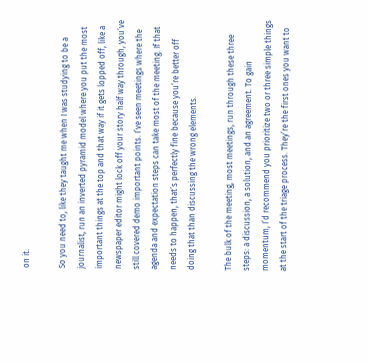on it.

So you need to, like they taught me when I was studying to be a journalist, run an inverted pyramid model where you put the most important things at the top and that way if it gets lopped off, like a newspaper editor might lock off your story half way through, you’ve still covered demo important points. I’ve seen meetings where the agenda and expectation steps can take most of the meeting. If that needs to happen, that’s perfectly fine because you’re better off doing that than discussing the wrong elements.

The bulk of the meeting, most meetings, run through these three steps: a discussion, a solution, and an agreement. To gain momentum, I’d recommend you prioritize two or three simple things at the start of the triage process. They’re the first ones you want to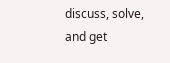discuss, solve, and get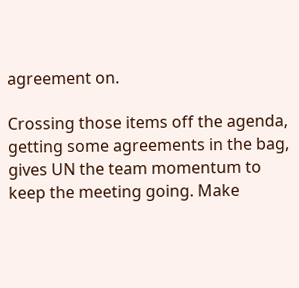agreement on.

Crossing those items off the agenda, getting some agreements in the bag, gives UN the team momentum to keep the meeting going. Make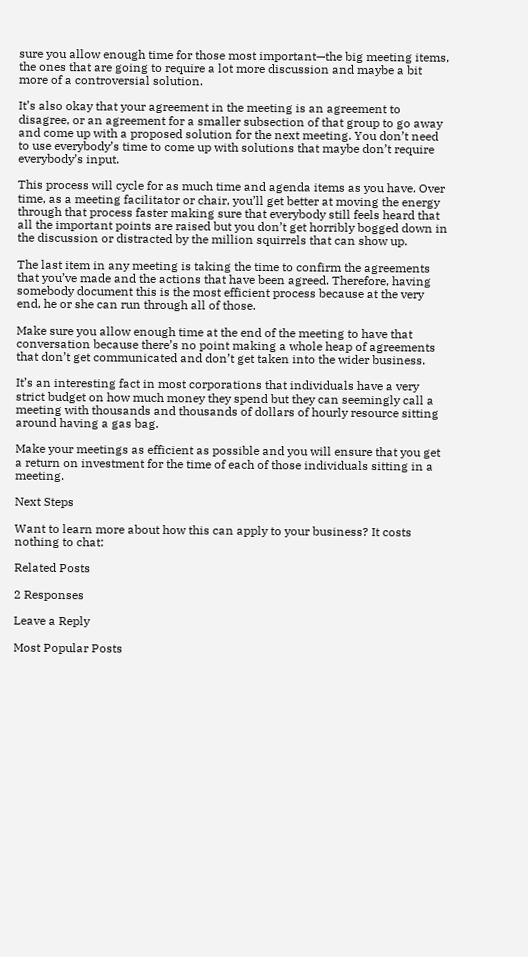sure you allow enough time for those most important—the big meeting items, the ones that are going to require a lot more discussion and maybe a bit more of a controversial solution.

It’s also okay that your agreement in the meeting is an agreement to disagree, or an agreement for a smaller subsection of that group to go away and come up with a proposed solution for the next meeting. You don’t need to use everybody’s time to come up with solutions that maybe don’t require everybody’s input.

This process will cycle for as much time and agenda items as you have. Over time, as a meeting facilitator or chair, you’ll get better at moving the energy through that process faster making sure that everybody still feels heard that all the important points are raised but you don’t get horribly bogged down in the discussion or distracted by the million squirrels that can show up.

The last item in any meeting is taking the time to confirm the agreements that you’ve made and the actions that have been agreed. Therefore, having somebody document this is the most efficient process because at the very end, he or she can run through all of those.

Make sure you allow enough time at the end of the meeting to have that conversation because there’s no point making a whole heap of agreements that don’t get communicated and don’t get taken into the wider business.

It’s an interesting fact in most corporations that individuals have a very strict budget on how much money they spend but they can seemingly call a meeting with thousands and thousands of dollars of hourly resource sitting around having a gas bag.

Make your meetings as efficient as possible and you will ensure that you get a return on investment for the time of each of those individuals sitting in a meeting.

Next Steps

Want to learn more about how this can apply to your business? It costs nothing to chat:

Related Posts

2 Responses

Leave a Reply

Most Popular Posts